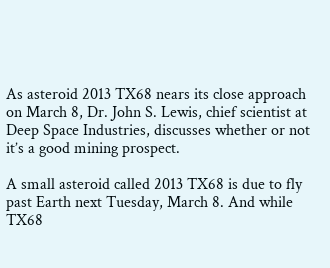As asteroid 2013 TX68 nears its close approach on March 8, Dr. John S. Lewis, chief scientist at Deep Space Industries, discusses whether or not it’s a good mining prospect.

A small asteroid called 2013 TX68 is due to fly past Earth next Tuesday, March 8. And while TX68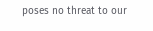poses no threat to our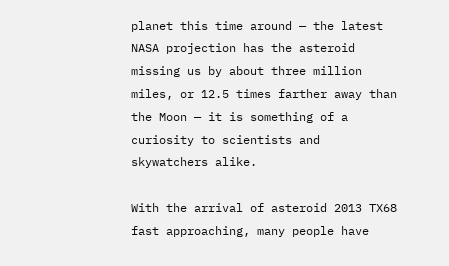planet this time around — the latest NASA projection has the asteroid missing us by about three million miles, or 12.5 times farther away than the Moon — it is something of a curiosity to scientists and skywatchers alike.

With the arrival of asteroid 2013 TX68 fast approaching, many people have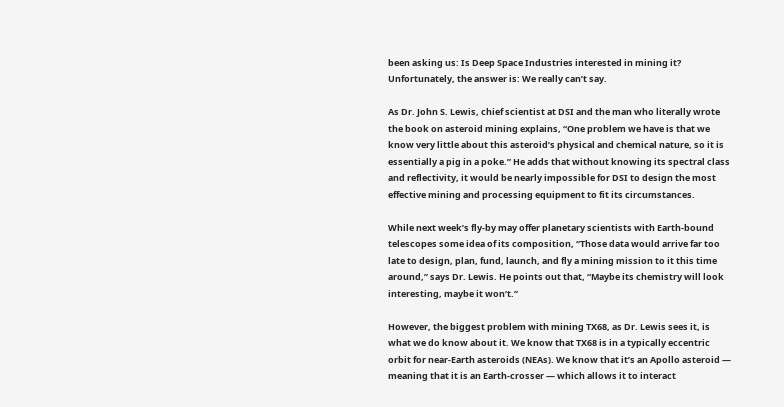been asking us: Is Deep Space Industries interested in mining it? Unfortunately, the answer is: We really can’t say.

As Dr. John S. Lewis, chief scientist at DSI and the man who literally wrote the book on asteroid mining explains, “One problem we have is that we know very little about this asteroid’s physical and chemical nature, so it is essentially a pig in a poke.” He adds that without knowing its spectral class and reflectivity, it would be nearly impossible for DSI to design the most effective mining and processing equipment to fit its circumstances.

While next week’s fly-by may offer planetary scientists with Earth-bound telescopes some idea of its composition, “Those data would arrive far too late to design, plan, fund, launch, and fly a mining mission to it this time around,” says Dr. Lewis. He points out that, “Maybe its chemistry will look interesting, maybe it won’t.”

However, the biggest problem with mining TX68, as Dr. Lewis sees it, is what we do know about it. We know that TX68 is in a typically eccentric orbit for near-Earth asteroids (NEAs). We know that it’s an Apollo asteroid — meaning that it is an Earth-crosser — which allows it to interact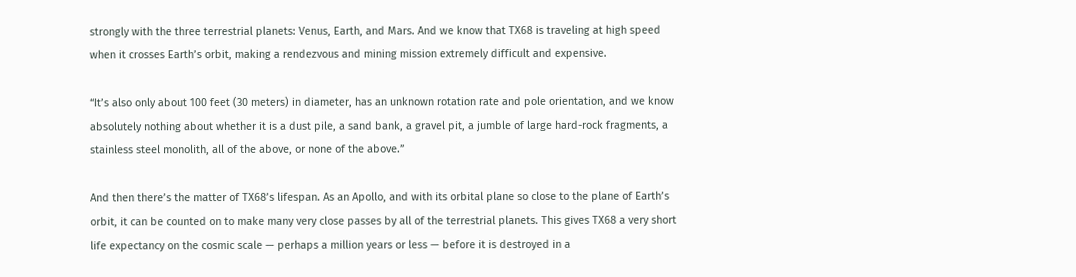strongly with the three terrestrial planets: Venus, Earth, and Mars. And we know that TX68 is traveling at high speed when it crosses Earth’s orbit, making a rendezvous and mining mission extremely difficult and expensive.

“It’s also only about 100 feet (30 meters) in diameter, has an unknown rotation rate and pole orientation, and we know absolutely nothing about whether it is a dust pile, a sand bank, a gravel pit, a jumble of large hard-rock fragments, a stainless steel monolith, all of the above, or none of the above.”

And then there’s the matter of TX68’s lifespan. As an Apollo, and with its orbital plane so close to the plane of Earth’s orbit, it can be counted on to make many very close passes by all of the terrestrial planets. This gives TX68 a very short life expectancy on the cosmic scale — perhaps a million years or less — before it is destroyed in a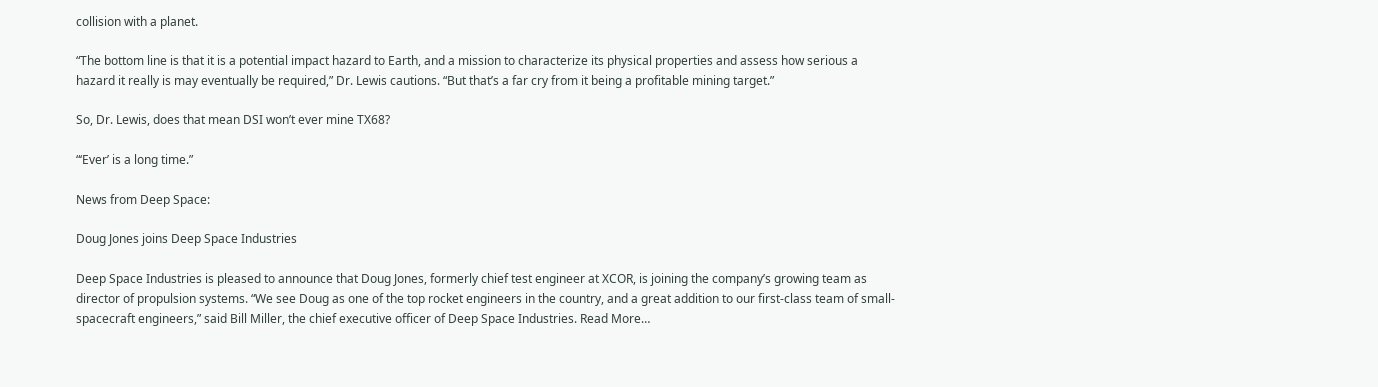collision with a planet.

“The bottom line is that it is a potential impact hazard to Earth, and a mission to characterize its physical properties and assess how serious a hazard it really is may eventually be required,” Dr. Lewis cautions. “But that’s a far cry from it being a profitable mining target.”

So, Dr. Lewis, does that mean DSI won’t ever mine TX68?

“‘Ever’ is a long time.”

News from Deep Space:

Doug Jones joins Deep Space Industries

Deep Space Industries is pleased to announce that Doug Jones, formerly chief test engineer at XCOR, is joining the company’s growing team as director of propulsion systems. “We see Doug as one of the top rocket engineers in the country, and a great addition to our first-class team of small-spacecraft engineers,” said Bill Miller, the chief executive officer of Deep Space Industries. Read More…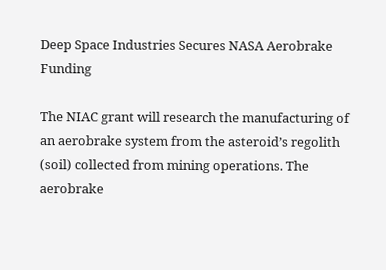Deep Space Industries Secures NASA Aerobrake Funding

The NIAC grant will research the manufacturing of an aerobrake system from the asteroid’s regolith (soil) collected from mining operations. The aerobrake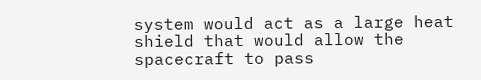system would act as a large heat shield that would allow the spacecraft to pass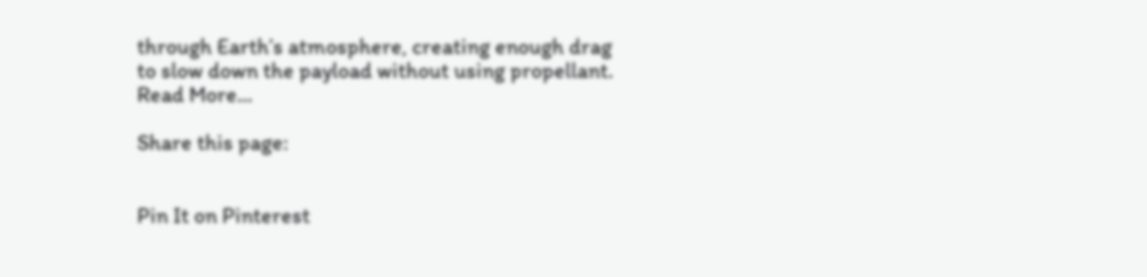through Earth’s atmosphere, creating enough drag to slow down the payload without using propellant. Read More…

Share this page:


Pin It on Pinterest